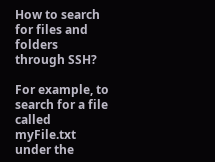How to search for files and folders through SSH?

For example, to search for a file called myFile.txt under the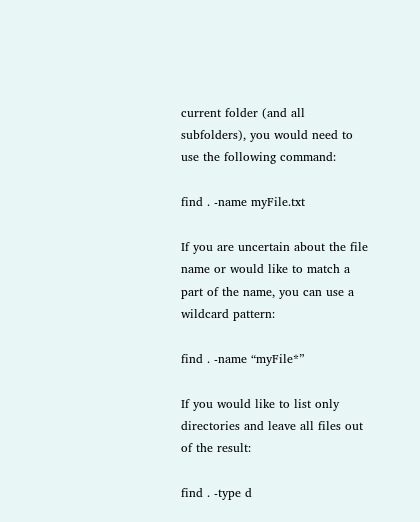current folder (and all subfolders), you would need to use the following command:

find . -name myFile.txt

If you are uncertain about the file name or would like to match a part of the name, you can use a wildcard pattern:

find . -name “myFile*”

If you would like to list only directories and leave all files out of the result:

find . -type d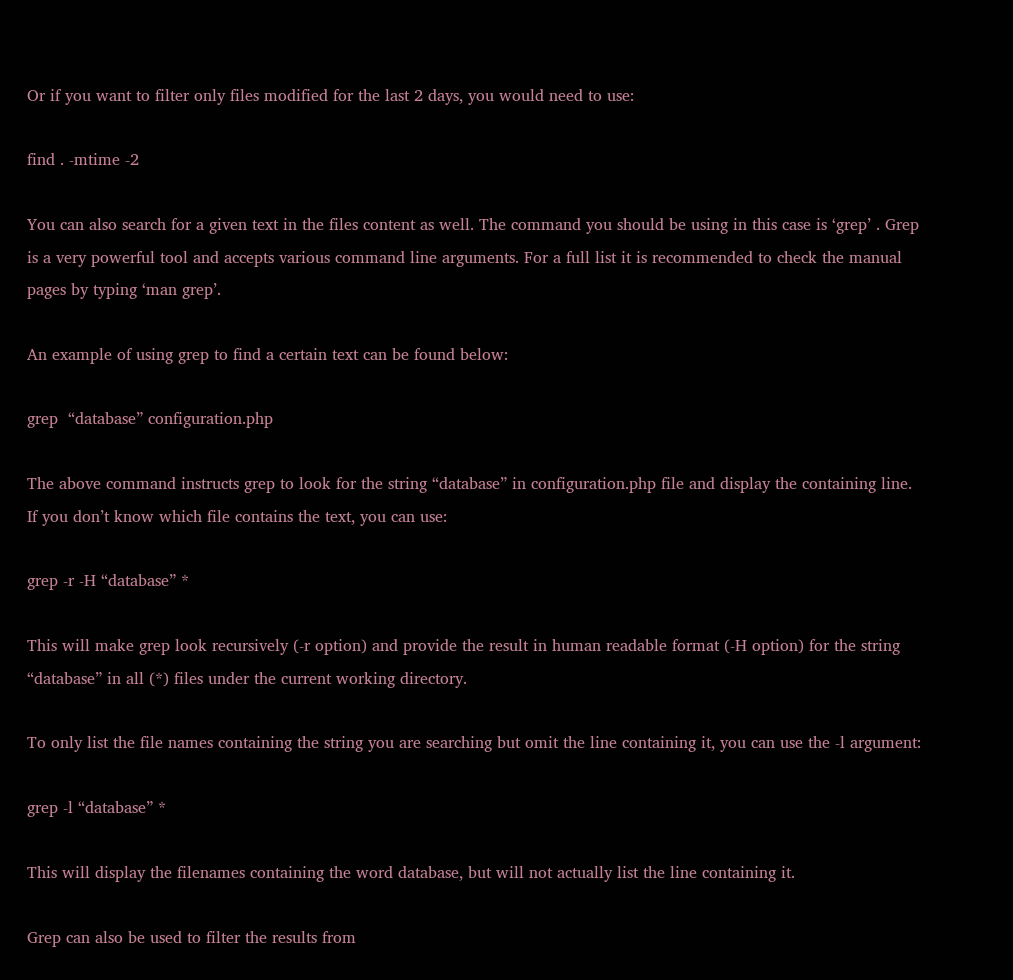Or if you want to filter only files modified for the last 2 days, you would need to use:

find . -mtime -2

You can also search for a given text in the files content as well. The command you should be using in this case is ‘grep’ . Grep is a very powerful tool and accepts various command line arguments. For a full list it is recommended to check the manual pages by typing ‘man grep’.

An example of using grep to find a certain text can be found below:

grep  “database” configuration.php

The above command instructs grep to look for the string “database” in configuration.php file and display the containing line.  If you don’t know which file contains the text, you can use:

grep -r -H “database” *

This will make grep look recursively (-r option) and provide the result in human readable format (-H option) for the string “database” in all (*) files under the current working directory.

To only list the file names containing the string you are searching but omit the line containing it, you can use the -l argument:

grep -l “database” *

This will display the filenames containing the word database, but will not actually list the line containing it.

Grep can also be used to filter the results from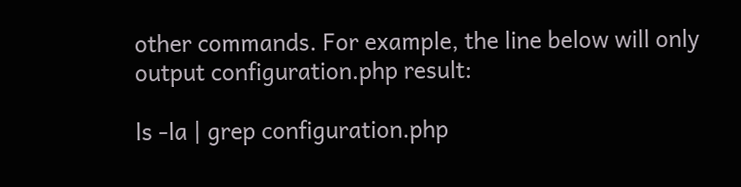other commands. For example, the line below will only output configuration.php result:

ls -la | grep configuration.php